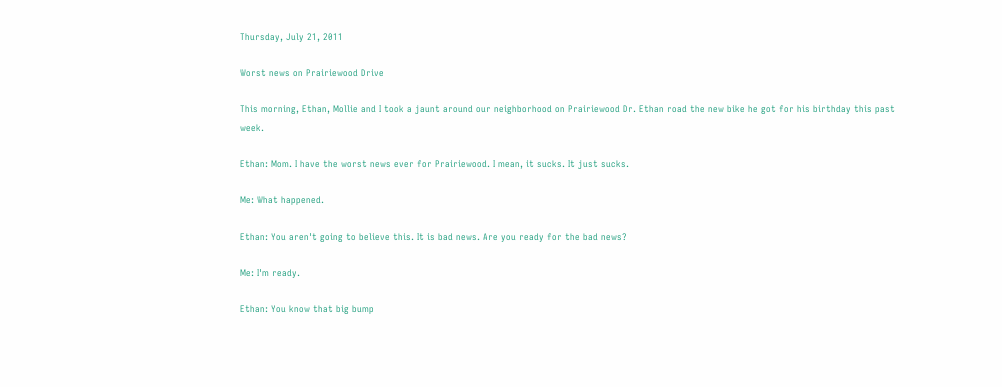Thursday, July 21, 2011

Worst news on Prairiewood Drive

This morning, Ethan, Mollie and I took a jaunt around our neighborhood on Prairiewood Dr. Ethan road the new bike he got for his birthday this past week.

Ethan: Mom. I have the worst news ever for Prairiewood. I mean, it sucks. It just sucks.

Me: What happened.

Ethan: You aren't going to believe this. It is bad news. Are you ready for the bad news?

Me: I'm ready.

Ethan: You know that big bump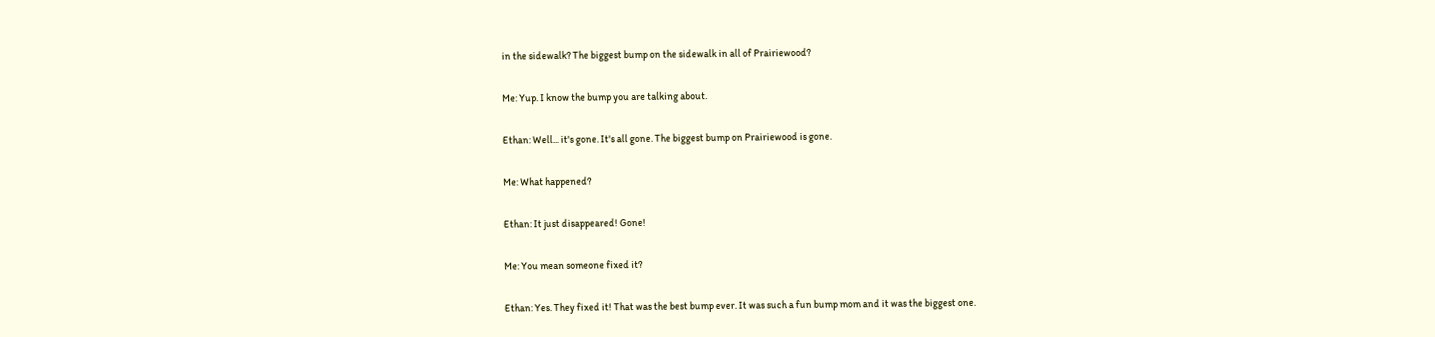in the sidewalk? The biggest bump on the sidewalk in all of Prairiewood?

Me: Yup. I know the bump you are talking about.

Ethan: Well... it's gone. It's all gone. The biggest bump on Prairiewood is gone.

Me: What happened?

Ethan: It just disappeared! Gone!

Me: You mean someone fixed it?

Ethan: Yes. They fixed it! That was the best bump ever. It was such a fun bump mom and it was the biggest one.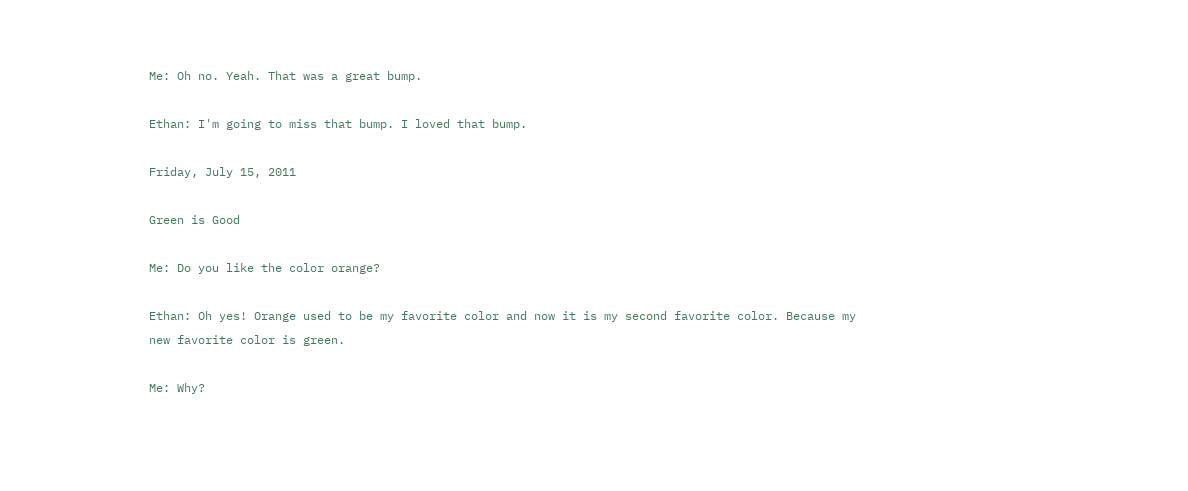Me: Oh no. Yeah. That was a great bump.

Ethan: I'm going to miss that bump. I loved that bump.

Friday, July 15, 2011

Green is Good

Me: Do you like the color orange?

Ethan: Oh yes! Orange used to be my favorite color and now it is my second favorite color. Because my new favorite color is green.

Me: Why?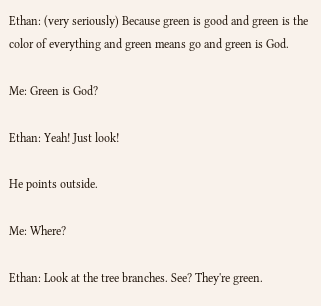Ethan: (very seriously) Because green is good and green is the color of everything and green means go and green is God.

Me: Green is God?

Ethan: Yeah! Just look!

He points outside.

Me: Where?

Ethan: Look at the tree branches. See? They're green.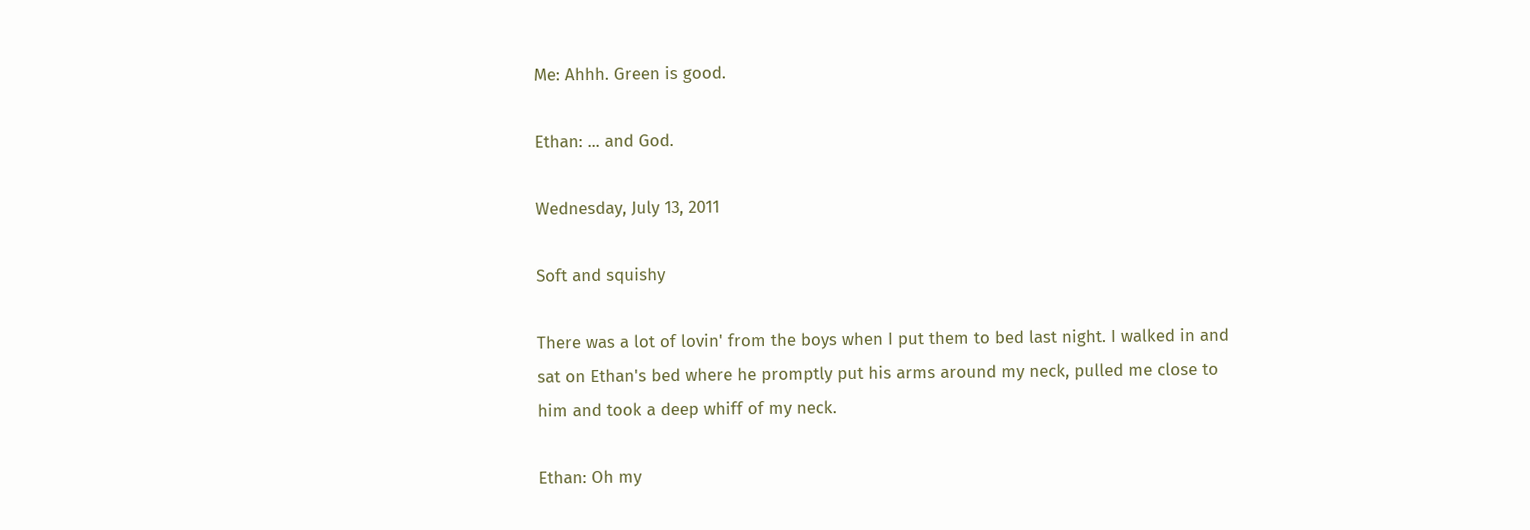Me: Ahhh. Green is good.

Ethan: ... and God.

Wednesday, July 13, 2011

Soft and squishy

There was a lot of lovin' from the boys when I put them to bed last night. I walked in and sat on Ethan's bed where he promptly put his arms around my neck, pulled me close to him and took a deep whiff of my neck.

Ethan: Oh my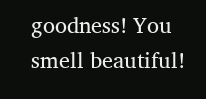goodness! You smell beautiful!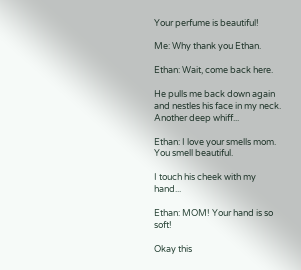Your perfume is beautiful!

Me: Why thank you Ethan.

Ethan: Wait, come back here.

He pulls me back down again and nestles his face in my neck. Another deep whiff...

Ethan: I love your smells mom. You smell beautiful.

I touch his cheek with my hand...

Ethan: MOM! Your hand is so soft!

Okay this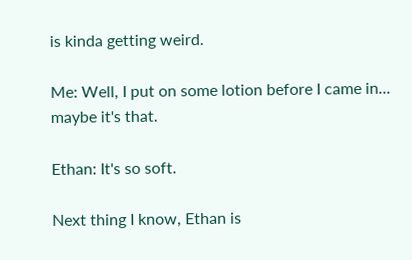is kinda getting weird.

Me: Well, I put on some lotion before I came in... maybe it's that.

Ethan: It's so soft.

Next thing I know, Ethan is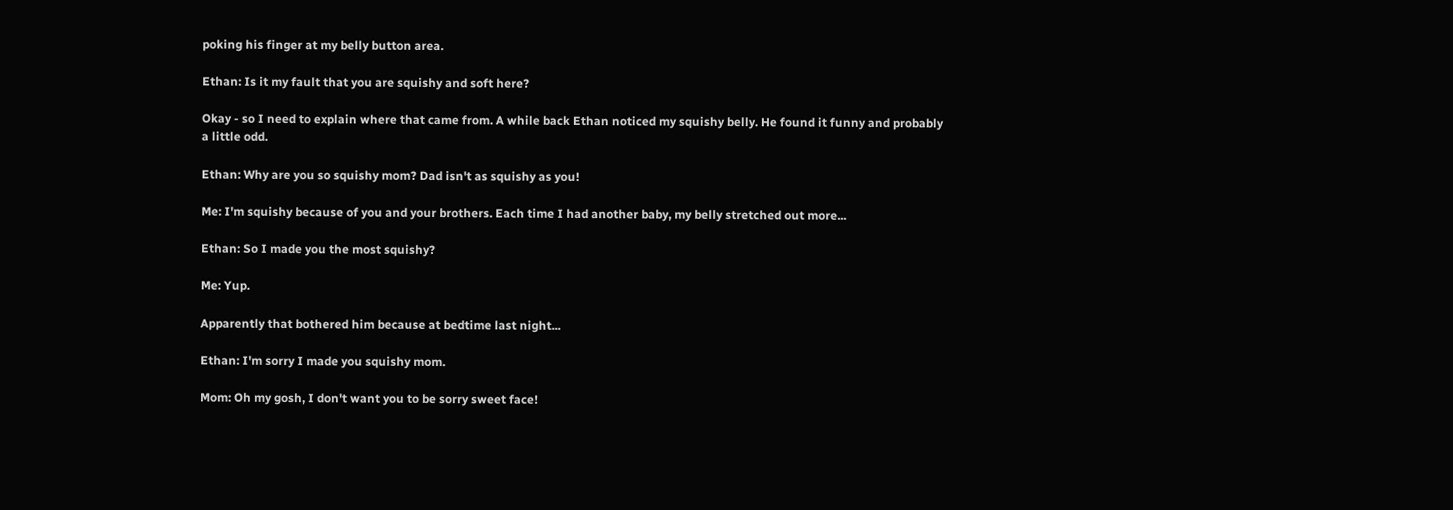poking his finger at my belly button area.

Ethan: Is it my fault that you are squishy and soft here?

Okay - so I need to explain where that came from. A while back Ethan noticed my squishy belly. He found it funny and probably a little odd.

Ethan: Why are you so squishy mom? Dad isn't as squishy as you!

Me: I'm squishy because of you and your brothers. Each time I had another baby, my belly stretched out more...

Ethan: So I made you the most squishy?

Me: Yup.

Apparently that bothered him because at bedtime last night...

Ethan: I'm sorry I made you squishy mom.

Mom: Oh my gosh, I don't want you to be sorry sweet face!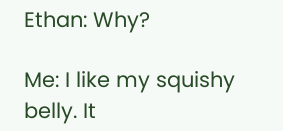Ethan: Why?

Me: I like my squishy belly. It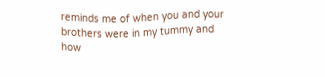reminds me of when you and your brothers were in my tummy and how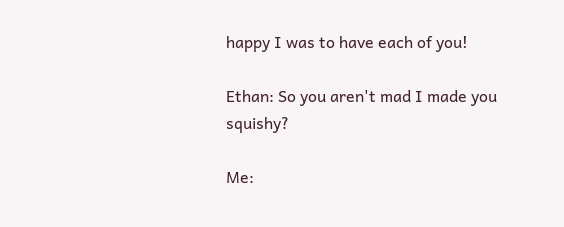happy I was to have each of you!

Ethan: So you aren't mad I made you squishy?

Me: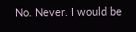No. Never. I would be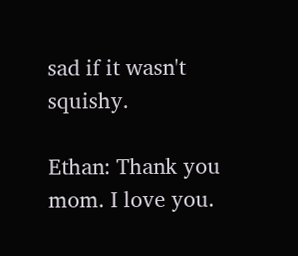sad if it wasn't squishy.

Ethan: Thank you mom. I love you.